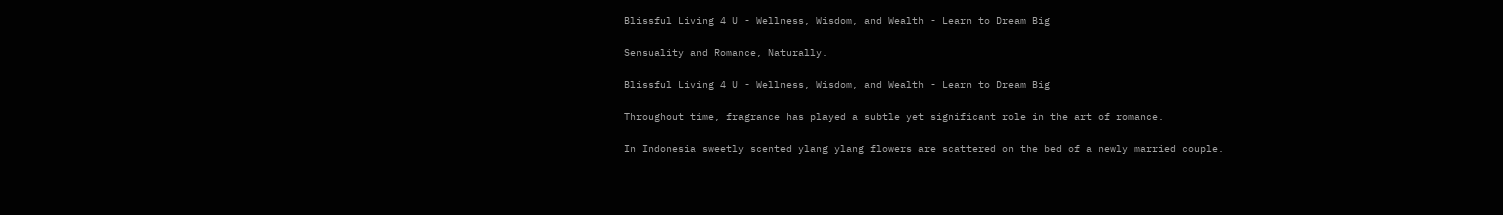Blissful Living 4 U - Wellness, Wisdom, and Wealth - Learn to Dream Big

Sensuality and Romance, Naturally.

Blissful Living 4 U - Wellness, Wisdom, and Wealth - Learn to Dream Big

Throughout time, fragrance has played a subtle yet significant role in the art of romance.

In Indonesia sweetly scented ylang ylang flowers are scattered on the bed of a newly married couple.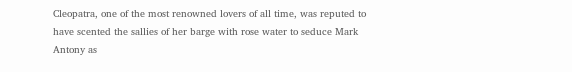Cleopatra, one of the most renowned lovers of all time, was reputed to have scented the sallies of her barge with rose water to seduce Mark Antony as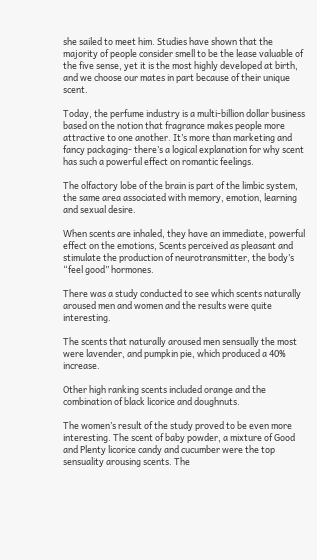she sailed to meet him. Studies have shown that the majority of people consider smell to be the lease valuable of the five sense, yet it is the most highly developed at birth, and we choose our mates in part because of their unique scent.

Today, the perfume industry is a multi-billion dollar business based on the notion that fragrance makes people more attractive to one another. It’s more than marketing and fancy packaging- there’s a logical explanation for why scent has such a powerful effect on romantic feelings.

The olfactory lobe of the brain is part of the limbic system, the same area associated with memory, emotion, learning and sexual desire.

When scents are inhaled, they have an immediate, powerful effect on the emotions, Scents perceived as pleasant and stimulate the production of neurotransmitter, the body’s “feel good” hormones.

There was a study conducted to see which scents naturally aroused men and women and the results were quite interesting.

The scents that naturally aroused men sensually the most were lavender, and pumpkin pie, which produced a 40% increase.

Other high ranking scents included orange and the combination of black licorice and doughnuts.

The women’s result of the study proved to be even more interesting. The scent of baby powder, a mixture of Good and Plenty licorice candy and cucumber were the top sensuality arousing scents. The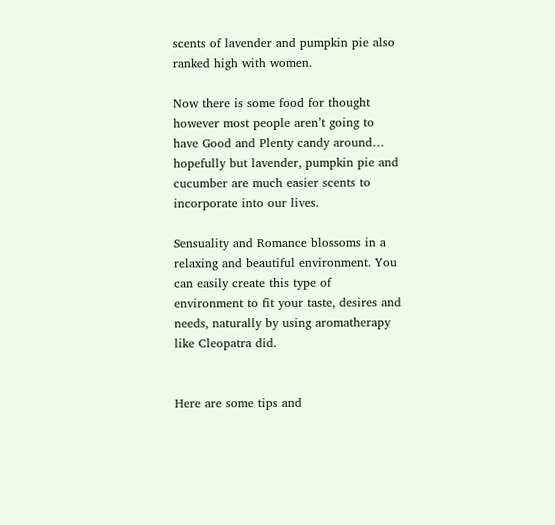scents of lavender and pumpkin pie also ranked high with women.

Now there is some food for thought however most people aren’t going to have Good and Plenty candy around… hopefully but lavender, pumpkin pie and cucumber are much easier scents to incorporate into our lives.

Sensuality and Romance blossoms in a relaxing and beautiful environment. You can easily create this type of environment to fit your taste, desires and needs, naturally by using aromatherapy like Cleopatra did.


Here are some tips and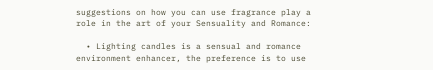suggestions on how you can use fragrance play a role in the art of your Sensuality and Romance:

  • Lighting candles is a sensual and romance environment enhancer, the preference is to use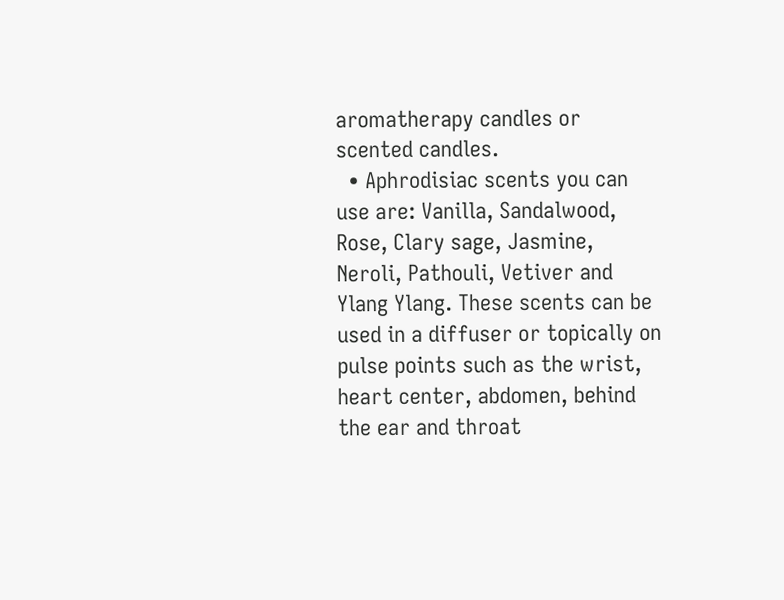aromatherapy candles or scented candles.
  • Aphrodisiac scents you can use are: Vanilla, Sandalwood, Rose, Clary sage, Jasmine, Neroli, Pathouli, Vetiver and Ylang Ylang. These scents can be used in a diffuser or topically on pulse points such as the wrist, heart center, abdomen, behind the ear and throat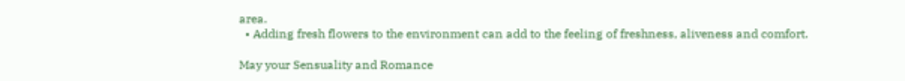area.
  • Adding fresh flowers to the environment can add to the feeling of freshness, aliveness and comfort.

May your Sensuality and Romance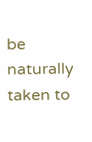be naturally taken to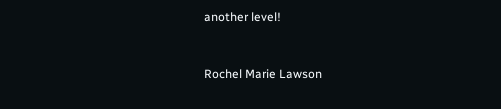another level!


Rochel Marie Lawson